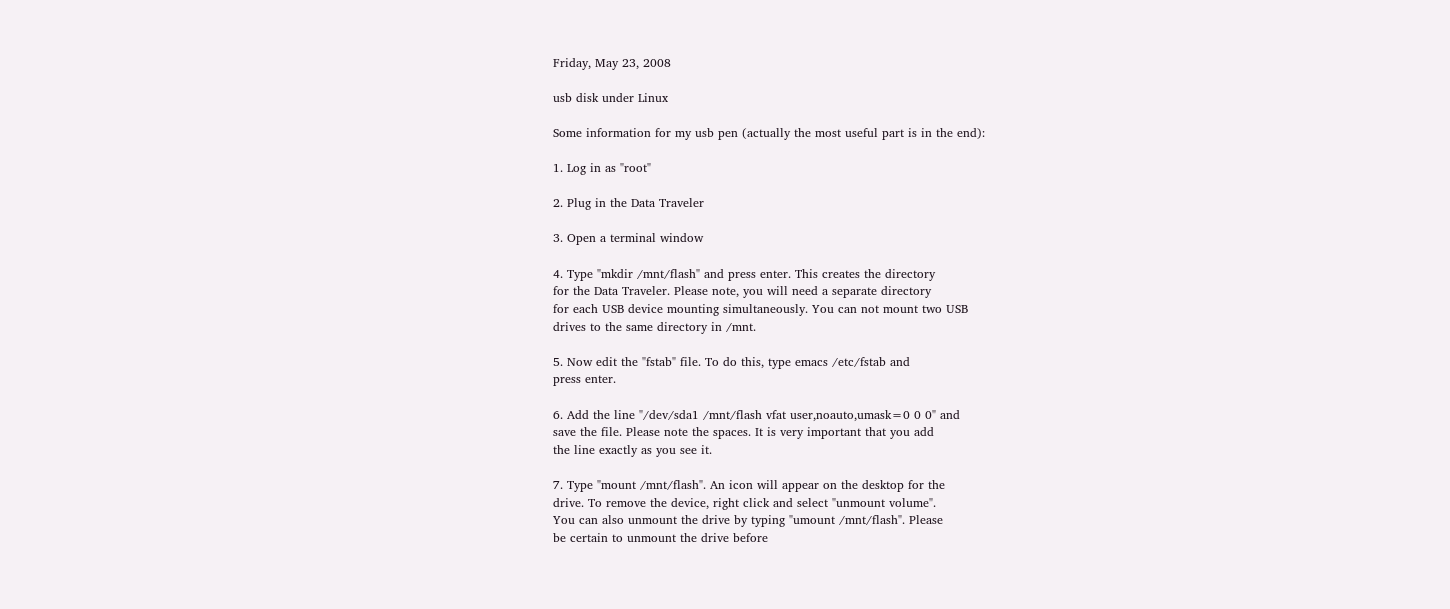Friday, May 23, 2008

usb disk under Linux

Some information for my usb pen (actually the most useful part is in the end):

1. Log in as "root"

2. Plug in the Data Traveler

3. Open a terminal window

4. Type "mkdir /mnt/flash" and press enter. This creates the directory
for the Data Traveler. Please note, you will need a separate directory
for each USB device mounting simultaneously. You can not mount two USB
drives to the same directory in /mnt.

5. Now edit the "fstab" file. To do this, type emacs /etc/fstab and
press enter.

6. Add the line "/dev/sda1 /mnt/flash vfat user,noauto,umask=0 0 0" and
save the file. Please note the spaces. It is very important that you add
the line exactly as you see it.

7. Type "mount /mnt/flash". An icon will appear on the desktop for the
drive. To remove the device, right click and select "unmount volume".
You can also unmount the drive by typing "umount /mnt/flash". Please
be certain to unmount the drive before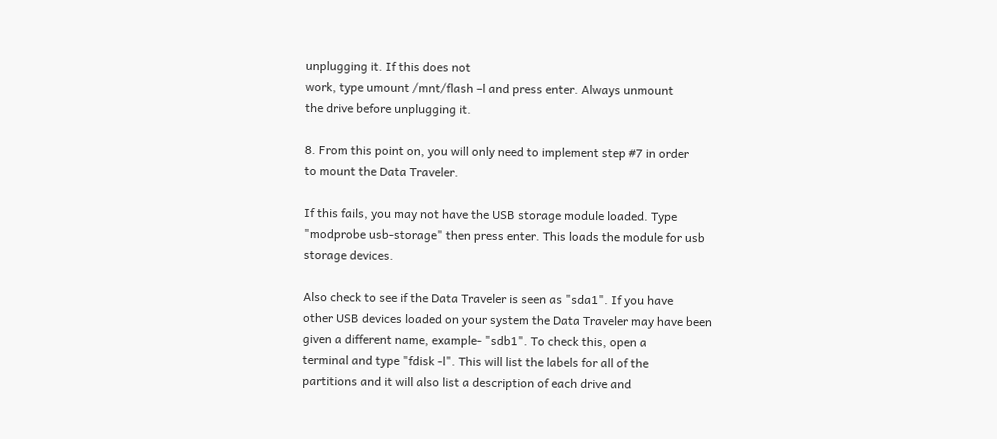unplugging it. If this does not
work, type umount /mnt/flash –l and press enter. Always unmount
the drive before unplugging it.

8. From this point on, you will only need to implement step #7 in order
to mount the Data Traveler.

If this fails, you may not have the USB storage module loaded. Type
"modprobe usb-storage" then press enter. This loads the module for usb
storage devices.

Also check to see if the Data Traveler is seen as "sda1". If you have
other USB devices loaded on your system the Data Traveler may have been
given a different name, example- "sdb1". To check this, open a
terminal and type "fdisk -l". This will list the labels for all of the
partitions and it will also list a description of each drive and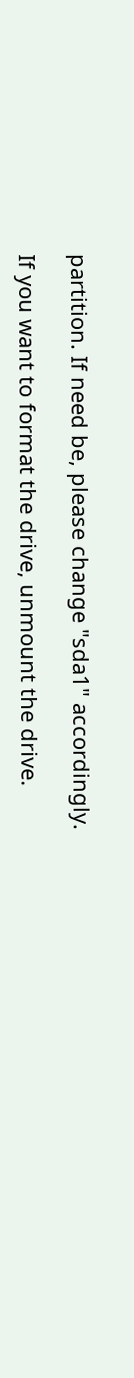partition. If need be, please change "sda1" accordingly.

If you want to format the drive, unmount the drive.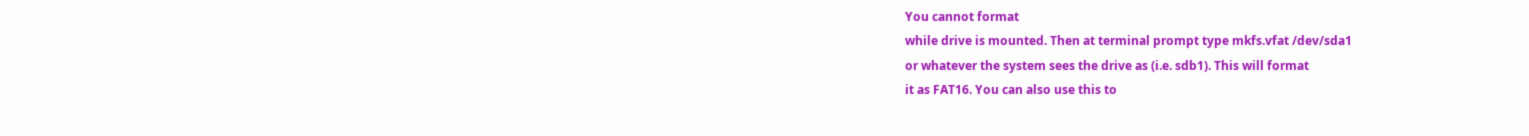You cannot format
while drive is mounted. Then at terminal prompt type mkfs.vfat /dev/sda1
or whatever the system sees the drive as (i.e. sdb1). This will format
it as FAT16. You can also use this to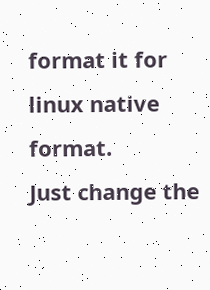format it for linux native format.
Just change the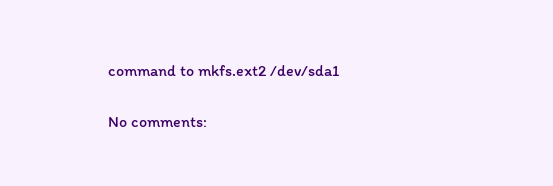command to mkfs.ext2 /dev/sda1

No comments: